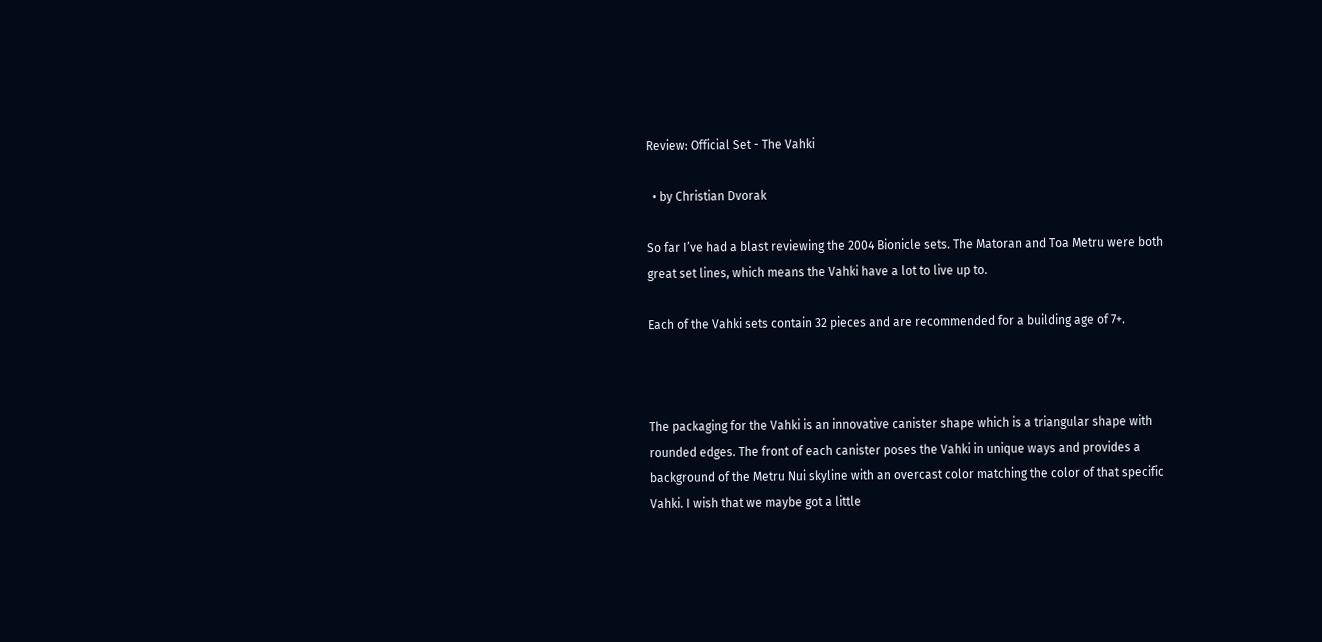Review: Official Set - The Vahki

  • by Christian Dvorak

So far I’ve had a blast reviewing the 2004 Bionicle sets. The Matoran and Toa Metru were both great set lines, which means the Vahki have a lot to live up to.

Each of the Vahki sets contain 32 pieces and are recommended for a building age of 7+.



The packaging for the Vahki is an innovative canister shape which is a triangular shape with rounded edges. The front of each canister poses the Vahki in unique ways and provides a background of the Metru Nui skyline with an overcast color matching the color of that specific Vahki. I wish that we maybe got a little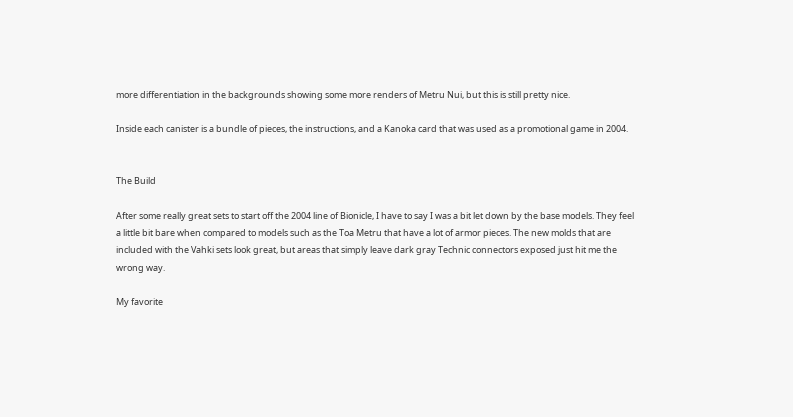more differentiation in the backgrounds showing some more renders of Metru Nui, but this is still pretty nice.

Inside each canister is a bundle of pieces, the instructions, and a Kanoka card that was used as a promotional game in 2004.


The Build

After some really great sets to start off the 2004 line of Bionicle, I have to say I was a bit let down by the base models. They feel a little bit bare when compared to models such as the Toa Metru that have a lot of armor pieces. The new molds that are included with the Vahki sets look great, but areas that simply leave dark gray Technic connectors exposed just hit me the wrong way.

My favorite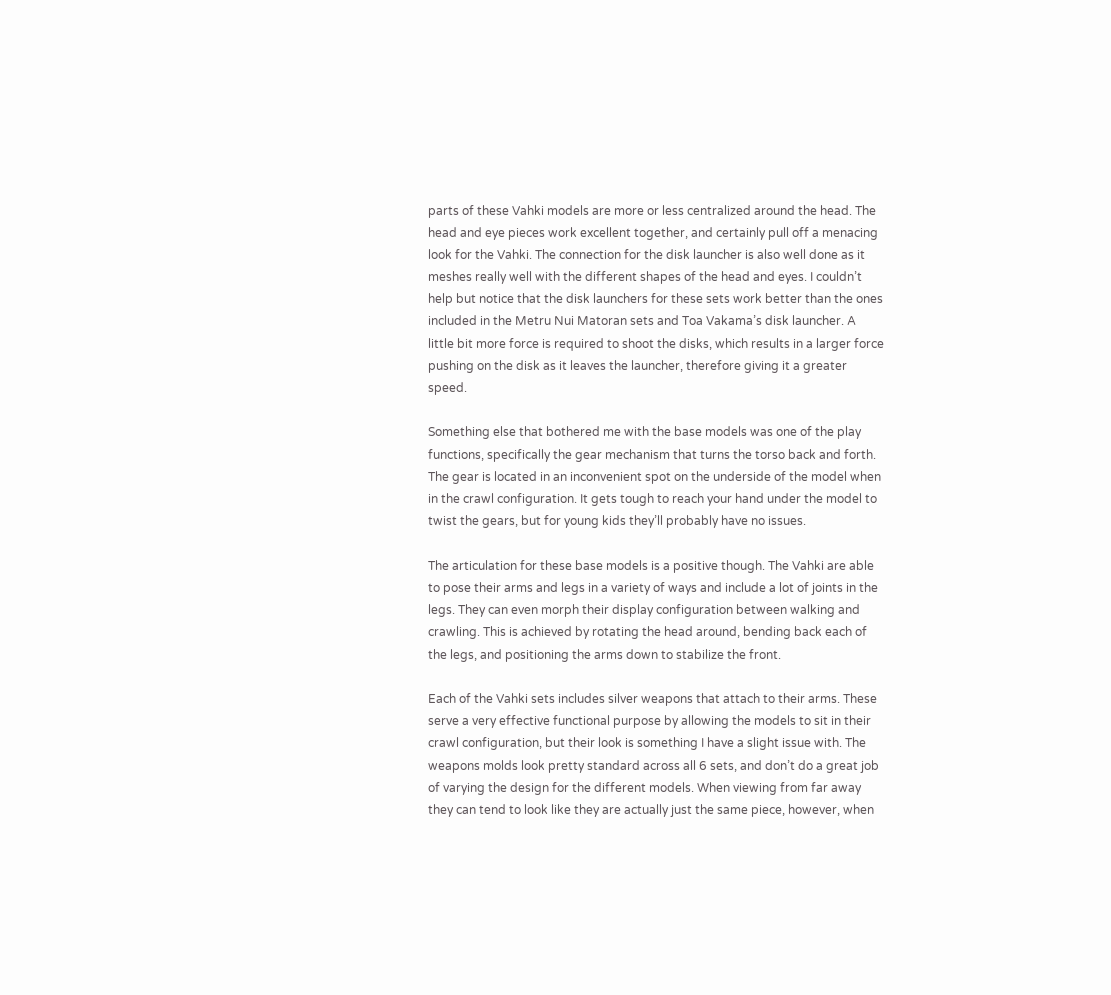parts of these Vahki models are more or less centralized around the head. The head and eye pieces work excellent together, and certainly pull off a menacing look for the Vahki. The connection for the disk launcher is also well done as it meshes really well with the different shapes of the head and eyes. I couldn’t help but notice that the disk launchers for these sets work better than the ones included in the Metru Nui Matoran sets and Toa Vakama’s disk launcher. A little bit more force is required to shoot the disks, which results in a larger force pushing on the disk as it leaves the launcher, therefore giving it a greater speed.

Something else that bothered me with the base models was one of the play functions, specifically the gear mechanism that turns the torso back and forth. The gear is located in an inconvenient spot on the underside of the model when in the crawl configuration. It gets tough to reach your hand under the model to twist the gears, but for young kids they’ll probably have no issues.

The articulation for these base models is a positive though. The Vahki are able to pose their arms and legs in a variety of ways and include a lot of joints in the legs. They can even morph their display configuration between walking and crawling. This is achieved by rotating the head around, bending back each of the legs, and positioning the arms down to stabilize the front.

Each of the Vahki sets includes silver weapons that attach to their arms. These serve a very effective functional purpose by allowing the models to sit in their crawl configuration, but their look is something I have a slight issue with. The weapons molds look pretty standard across all 6 sets, and don’t do a great job of varying the design for the different models. When viewing from far away they can tend to look like they are actually just the same piece, however, when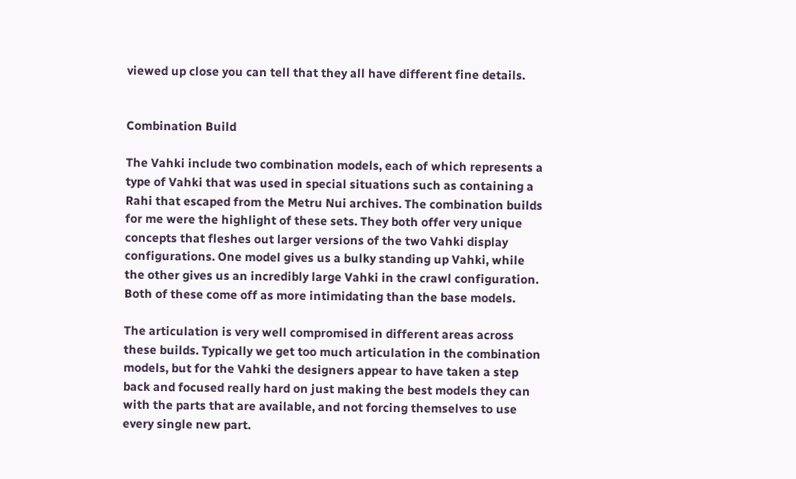viewed up close you can tell that they all have different fine details.


Combination Build

The Vahki include two combination models, each of which represents a type of Vahki that was used in special situations such as containing a Rahi that escaped from the Metru Nui archives. The combination builds for me were the highlight of these sets. They both offer very unique concepts that fleshes out larger versions of the two Vahki display configurations. One model gives us a bulky standing up Vahki, while the other gives us an incredibly large Vahki in the crawl configuration. Both of these come off as more intimidating than the base models.

The articulation is very well compromised in different areas across these builds. Typically we get too much articulation in the combination models, but for the Vahki the designers appear to have taken a step back and focused really hard on just making the best models they can with the parts that are available, and not forcing themselves to use every single new part.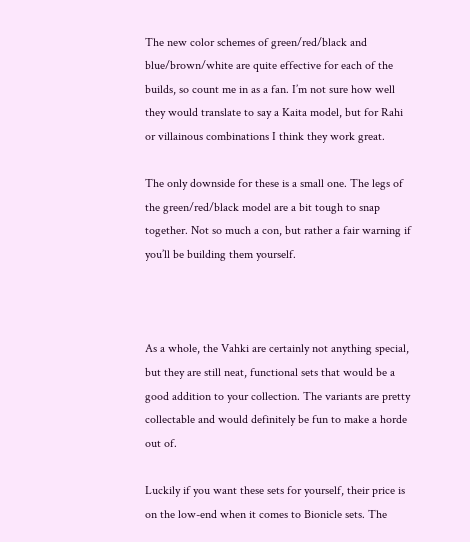The new color schemes of green/red/black and blue/brown/white are quite effective for each of the builds, so count me in as a fan. I’m not sure how well they would translate to say a Kaita model, but for Rahi or villainous combinations I think they work great.

The only downside for these is a small one. The legs of the green/red/black model are a bit tough to snap together. Not so much a con, but rather a fair warning if you’ll be building them yourself.



As a whole, the Vahki are certainly not anything special, but they are still neat, functional sets that would be a good addition to your collection. The variants are pretty collectable and would definitely be fun to make a horde out of.

Luckily if you want these sets for yourself, their price is on the low-end when it comes to Bionicle sets. The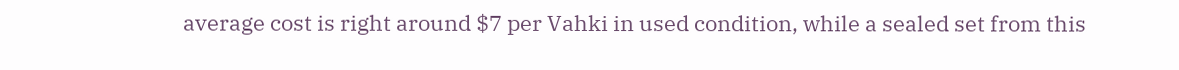average cost is right around $7 per Vahki in used condition, while a sealed set from this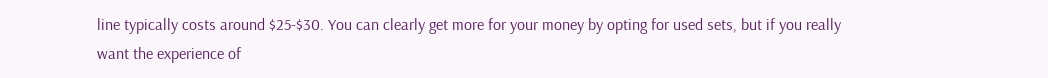line typically costs around $25-$30. You can clearly get more for your money by opting for used sets, but if you really want the experience of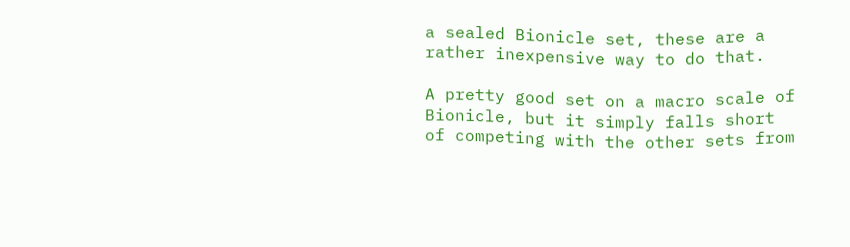a sealed Bionicle set, these are a rather inexpensive way to do that.

A pretty good set on a macro scale of Bionicle, but it simply falls short of competing with the other sets from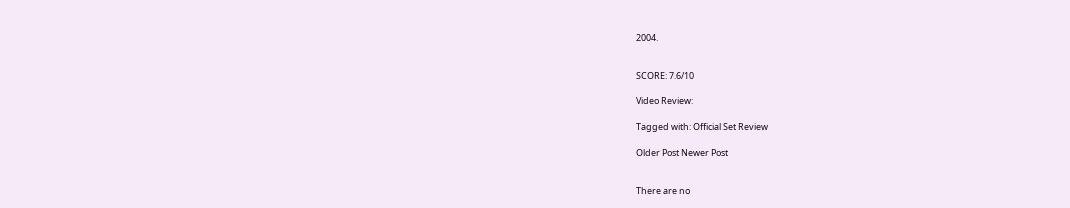2004.


SCORE: 7.6/10

Video Review:

Tagged with: Official Set Review

Older Post Newer Post


There are no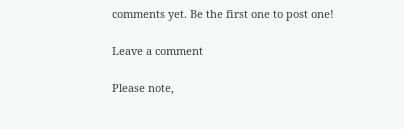comments yet. Be the first one to post one!

Leave a comment

Please note,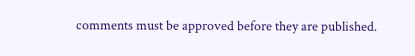comments must be approved before they are published.